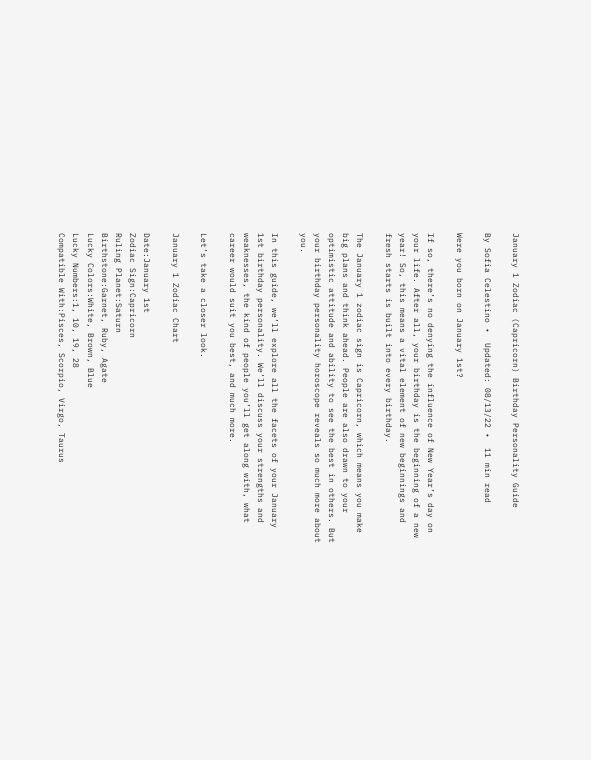January 1 Zodiac (Capricorn) Birthday Personality Guide

By Sofia Celestino •  Updated: 08/13/22 •  11 min read

Were you born on January 1st?

If so, there’s no denying the influence of New Year’s day on your life. After all, your birthday is the beginning of a new year! So, this means a vital element of new beginnings and fresh starts is built into every birthday.

The January 1 zodiac sign is Capricorn, which means you make big plans and think ahead. People are also drawn to your optimistic attitude and ability to see the best in others. But your birthday personality horoscope reveals so much more about you.

In this guide, we’ll explore all the facets of your January 1st birthday personality. We’ll discuss your strengths and weaknesses, the kind of people you’ll get along with, what career would suit you best, and much more.

Let’s take a closer look.

January 1 Zodiac Chart

Date:January 1st
Zodiac Sign:Capricorn
Ruling Planet:Saturn
Birthstone:Garnet, Ruby, Agate
Lucky Colors:White, Brown, Blue
Lucky Numbers:1, 10, 19, 28
Compatible With:Pisces, Scorpio, Virgo, Taurus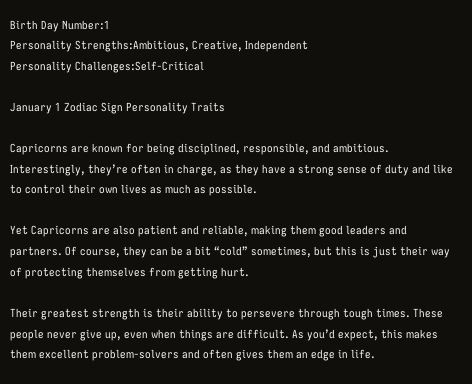Birth Day Number:1
Personality Strengths:Ambitious, Creative, Independent
Personality Challenges:Self-Critical

January 1 Zodiac Sign Personality Traits

Capricorns are known for being disciplined, responsible, and ambitious. Interestingly, they’re often in charge, as they have a strong sense of duty and like to control their own lives as much as possible.

Yet Capricorns are also patient and reliable, making them good leaders and partners. Of course, they can be a bit “cold” sometimes, but this is just their way of protecting themselves from getting hurt.

Their greatest strength is their ability to persevere through tough times. These people never give up, even when things are difficult. As you’d expect, this makes them excellent problem-solvers and often gives them an edge in life.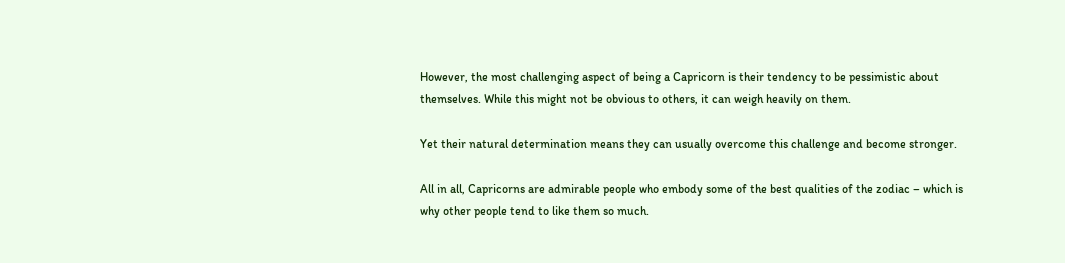However, the most challenging aspect of being a Capricorn is their tendency to be pessimistic about themselves. While this might not be obvious to others, it can weigh heavily on them.

Yet their natural determination means they can usually overcome this challenge and become stronger.

All in all, Capricorns are admirable people who embody some of the best qualities of the zodiac – which is why other people tend to like them so much.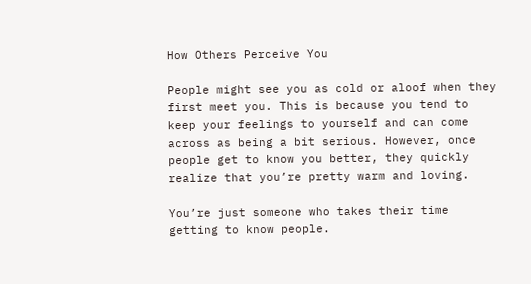How Others Perceive You

People might see you as cold or aloof when they first meet you. This is because you tend to keep your feelings to yourself and can come across as being a bit serious. However, once people get to know you better, they quickly realize that you’re pretty warm and loving.

You’re just someone who takes their time getting to know people.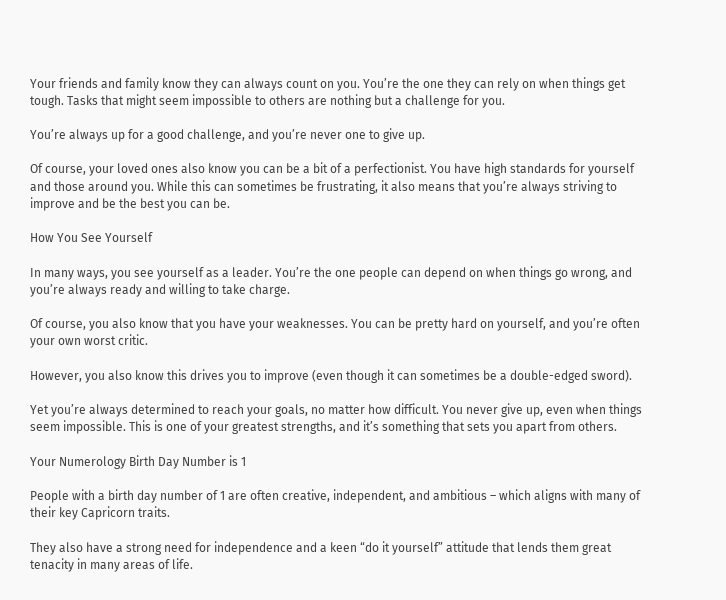Your friends and family know they can always count on you. You’re the one they can rely on when things get tough. Tasks that might seem impossible to others are nothing but a challenge for you.

You’re always up for a good challenge, and you’re never one to give up.

Of course, your loved ones also know you can be a bit of a perfectionist. You have high standards for yourself and those around you. While this can sometimes be frustrating, it also means that you’re always striving to improve and be the best you can be.

How You See Yourself

In many ways, you see yourself as a leader. You’re the one people can depend on when things go wrong, and you’re always ready and willing to take charge.

Of course, you also know that you have your weaknesses. You can be pretty hard on yourself, and you’re often your own worst critic.

However, you also know this drives you to improve (even though it can sometimes be a double-edged sword).

Yet you’re always determined to reach your goals, no matter how difficult. You never give up, even when things seem impossible. This is one of your greatest strengths, and it’s something that sets you apart from others.

Your Numerology Birth Day Number is 1

People with a birth day number of 1 are often creative, independent, and ambitious – which aligns with many of their key Capricorn traits.

They also have a strong need for independence and a keen “do it yourself” attitude that lends them great tenacity in many areas of life.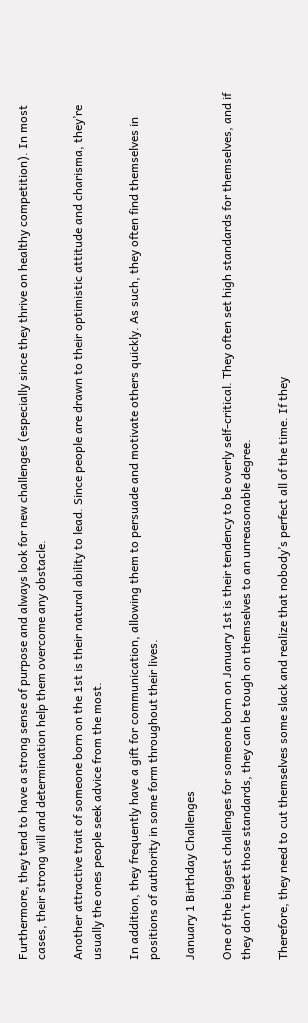Furthermore, they tend to have a strong sense of purpose and always look for new challenges (especially since they thrive on healthy competition). In most cases, their strong will and determination help them overcome any obstacle.

Another attractive trait of someone born on the 1st is their natural ability to lead. Since people are drawn to their optimistic attitude and charisma, they’re usually the ones people seek advice from the most.

In addition, they frequently have a gift for communication, allowing them to persuade and motivate others quickly. As such, they often find themselves in positions of authority in some form throughout their lives.

January 1 Birthday Challenges

One of the biggest challenges for someone born on January 1st is their tendency to be overly self-critical. They often set high standards for themselves, and if they don’t meet those standards, they can be tough on themselves to an unreasonable degree.

Therefore, they need to cut themselves some slack and realize that nobody’s perfect all of the time. If they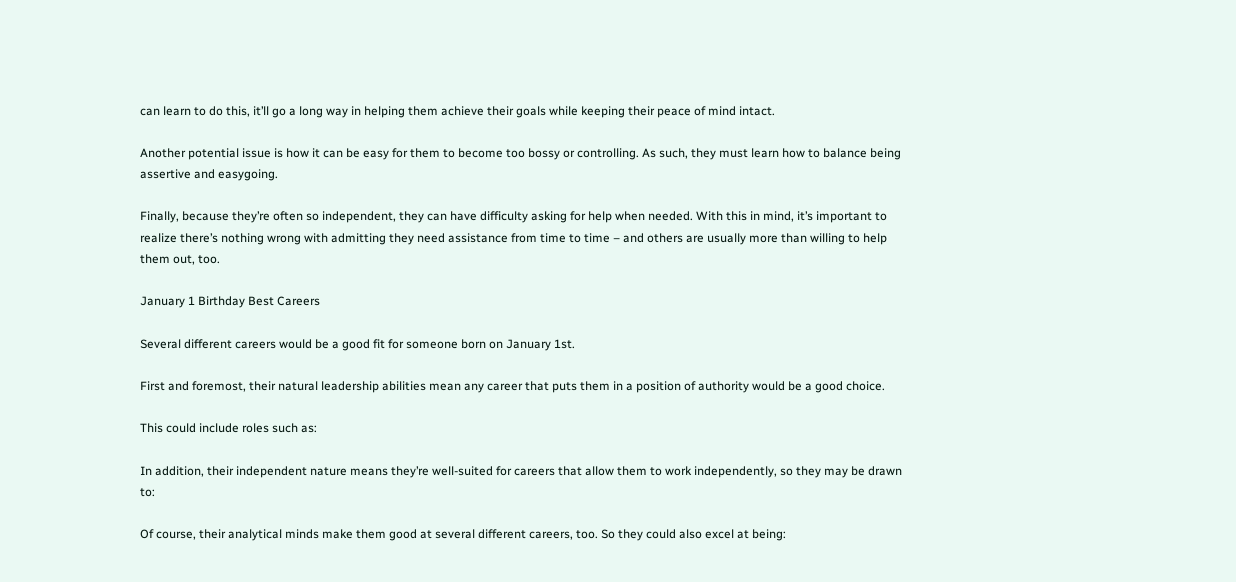can learn to do this, it’ll go a long way in helping them achieve their goals while keeping their peace of mind intact.

Another potential issue is how it can be easy for them to become too bossy or controlling. As such, they must learn how to balance being assertive and easygoing.

Finally, because they’re often so independent, they can have difficulty asking for help when needed. With this in mind, it’s important to realize there’s nothing wrong with admitting they need assistance from time to time – and others are usually more than willing to help them out, too.

January 1 Birthday Best Careers

Several different careers would be a good fit for someone born on January 1st.

First and foremost, their natural leadership abilities mean any career that puts them in a position of authority would be a good choice.

This could include roles such as:

In addition, their independent nature means they’re well-suited for careers that allow them to work independently, so they may be drawn to:

Of course, their analytical minds make them good at several different careers, too. So they could also excel at being: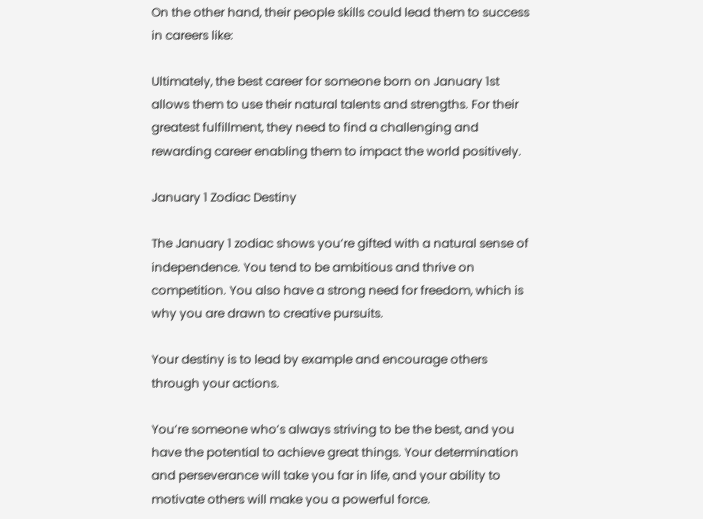On the other hand, their people skills could lead them to success in careers like:

Ultimately, the best career for someone born on January 1st allows them to use their natural talents and strengths. For their greatest fulfillment, they need to find a challenging and rewarding career enabling them to impact the world positively.

January 1 Zodiac Destiny

The January 1 zodiac shows you’re gifted with a natural sense of independence. You tend to be ambitious and thrive on competition. You also have a strong need for freedom, which is why you are drawn to creative pursuits.

Your destiny is to lead by example and encourage others through your actions.

You’re someone who’s always striving to be the best, and you have the potential to achieve great things. Your determination and perseverance will take you far in life, and your ability to motivate others will make you a powerful force.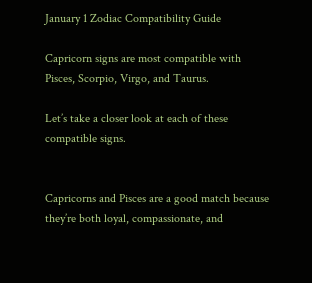January 1 Zodiac Compatibility Guide

Capricorn signs are most compatible with Pisces, Scorpio, Virgo, and Taurus.

Let’s take a closer look at each of these compatible signs.


Capricorns and Pisces are a good match because they’re both loyal, compassionate, and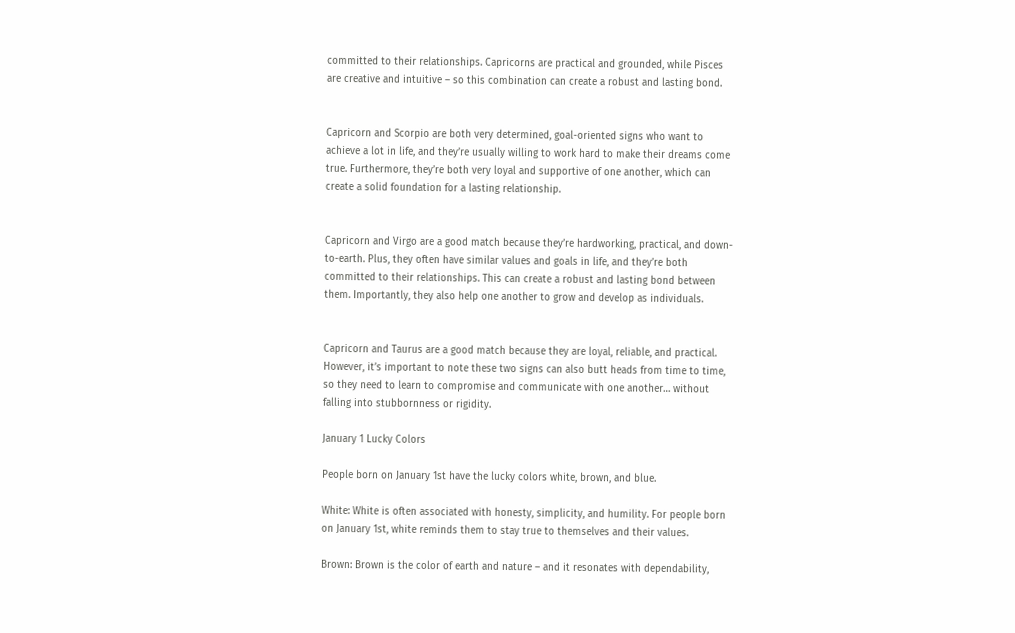committed to their relationships. Capricorns are practical and grounded, while Pisces are creative and intuitive – so this combination can create a robust and lasting bond.


Capricorn and Scorpio are both very determined, goal-oriented signs who want to achieve a lot in life, and they’re usually willing to work hard to make their dreams come true. Furthermore, they’re both very loyal and supportive of one another, which can create a solid foundation for a lasting relationship.


Capricorn and Virgo are a good match because they’re hardworking, practical, and down-to-earth. Plus, they often have similar values and goals in life, and they’re both committed to their relationships. This can create a robust and lasting bond between them. Importantly, they also help one another to grow and develop as individuals.


Capricorn and Taurus are a good match because they are loyal, reliable, and practical. However, it’s important to note these two signs can also butt heads from time to time, so they need to learn to compromise and communicate with one another… without falling into stubbornness or rigidity.

January 1 Lucky Colors

People born on January 1st have the lucky colors white, brown, and blue.

White: White is often associated with honesty, simplicity, and humility. For people born on January 1st, white reminds them to stay true to themselves and their values.

Brown: Brown is the color of earth and nature – and it resonates with dependability,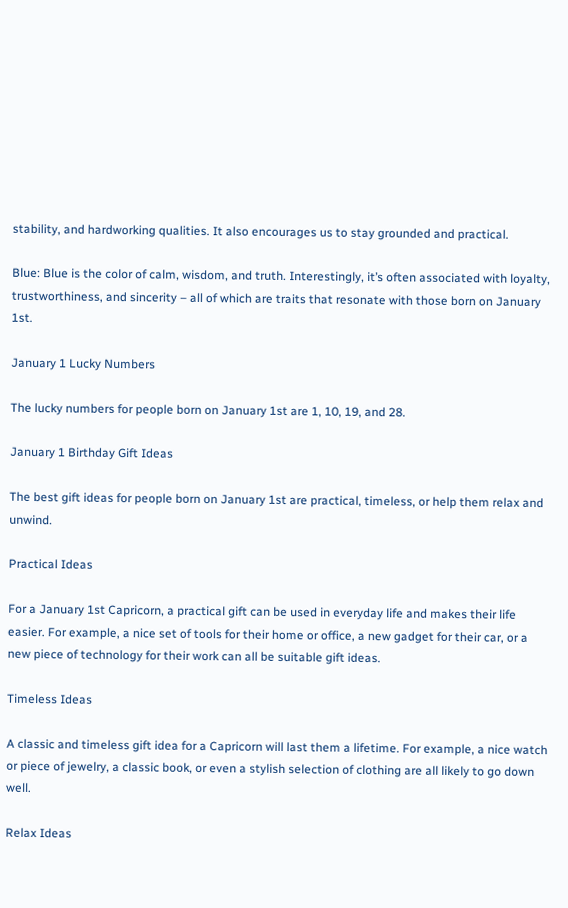stability, and hardworking qualities. It also encourages us to stay grounded and practical.

Blue: Blue is the color of calm, wisdom, and truth. Interestingly, it’s often associated with loyalty, trustworthiness, and sincerity – all of which are traits that resonate with those born on January 1st.

January 1 Lucky Numbers

The lucky numbers for people born on January 1st are 1, 10, 19, and 28.

January 1 Birthday Gift Ideas

The best gift ideas for people born on January 1st are practical, timeless, or help them relax and unwind.

Practical Ideas

For a January 1st Capricorn, a practical gift can be used in everyday life and makes their life easier. For example, a nice set of tools for their home or office, a new gadget for their car, or a new piece of technology for their work can all be suitable gift ideas.

Timeless Ideas

A classic and timeless gift idea for a Capricorn will last them a lifetime. For example, a nice watch or piece of jewelry, a classic book, or even a stylish selection of clothing are all likely to go down well.

Relax Ideas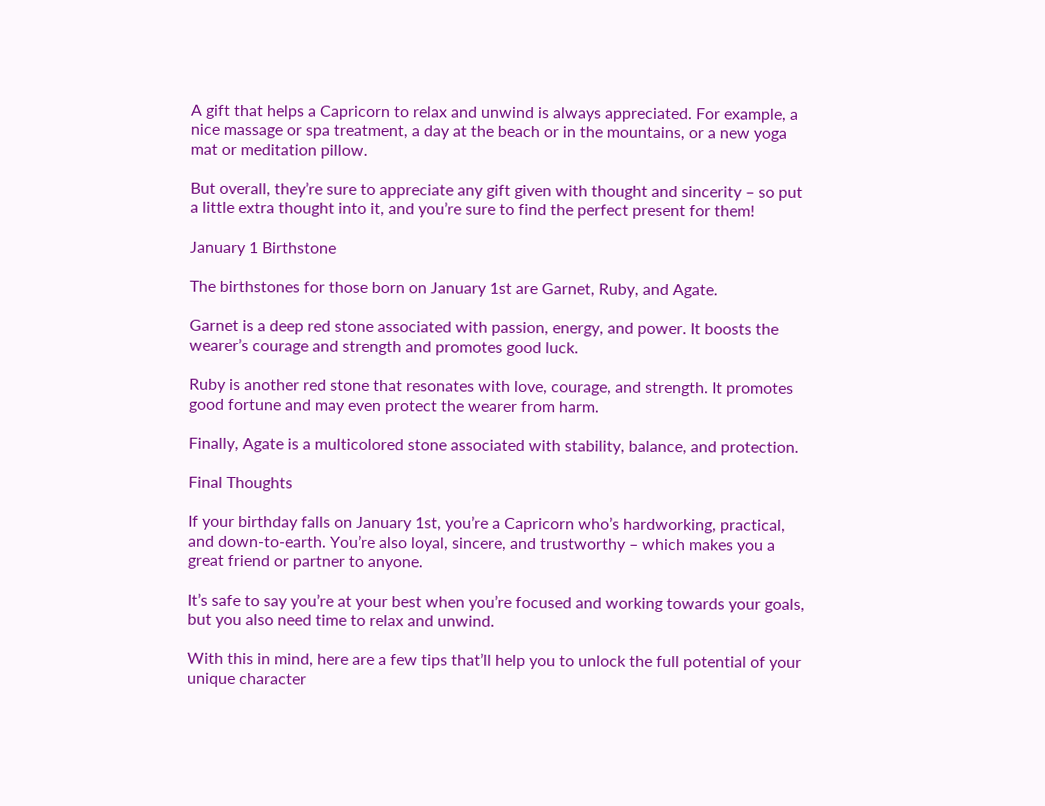A gift that helps a Capricorn to relax and unwind is always appreciated. For example, a nice massage or spa treatment, a day at the beach or in the mountains, or a new yoga mat or meditation pillow.

But overall, they’re sure to appreciate any gift given with thought and sincerity – so put a little extra thought into it, and you’re sure to find the perfect present for them!

January 1 Birthstone

The birthstones for those born on January 1st are Garnet, Ruby, and Agate.

Garnet is a deep red stone associated with passion, energy, and power. It boosts the wearer’s courage and strength and promotes good luck.

Ruby is another red stone that resonates with love, courage, and strength. It promotes good fortune and may even protect the wearer from harm.

Finally, Agate is a multicolored stone associated with stability, balance, and protection.

Final Thoughts

If your birthday falls on January 1st, you’re a Capricorn who’s hardworking, practical, and down-to-earth. You’re also loyal, sincere, and trustworthy – which makes you a great friend or partner to anyone.

It’s safe to say you’re at your best when you’re focused and working towards your goals, but you also need time to relax and unwind.

With this in mind, here are a few tips that’ll help you to unlock the full potential of your unique character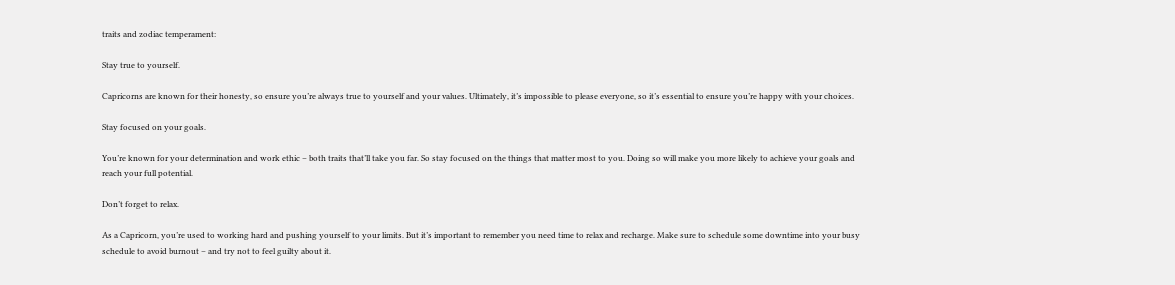traits and zodiac temperament:

Stay true to yourself.

Capricorns are known for their honesty, so ensure you’re always true to yourself and your values. Ultimately, it’s impossible to please everyone, so it’s essential to ensure you’re happy with your choices.

Stay focused on your goals.

You’re known for your determination and work ethic – both traits that’ll take you far. So stay focused on the things that matter most to you. Doing so will make you more likely to achieve your goals and reach your full potential.

Don’t forget to relax.

As a Capricorn, you’re used to working hard and pushing yourself to your limits. But it’s important to remember you need time to relax and recharge. Make sure to schedule some downtime into your busy schedule to avoid burnout – and try not to feel guilty about it.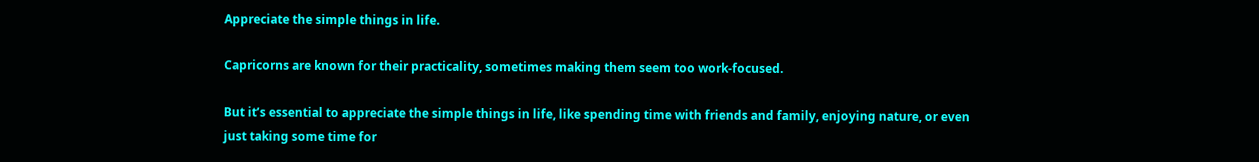Appreciate the simple things in life.

Capricorns are known for their practicality, sometimes making them seem too work-focused.

But it’s essential to appreciate the simple things in life, like spending time with friends and family, enjoying nature, or even just taking some time for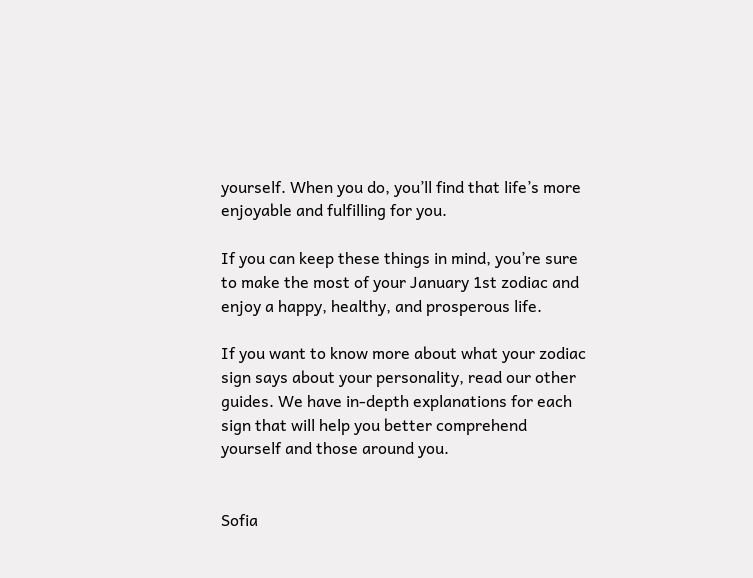yourself. When you do, you’ll find that life’s more enjoyable and fulfilling for you.

If you can keep these things in mind, you’re sure to make the most of your January 1st zodiac and enjoy a happy, healthy, and prosperous life.

If you want to know more about what your zodiac sign says about your personality, read our other guides. We have in-depth explanations for each sign that will help you better comprehend yourself and those around you.


Sofia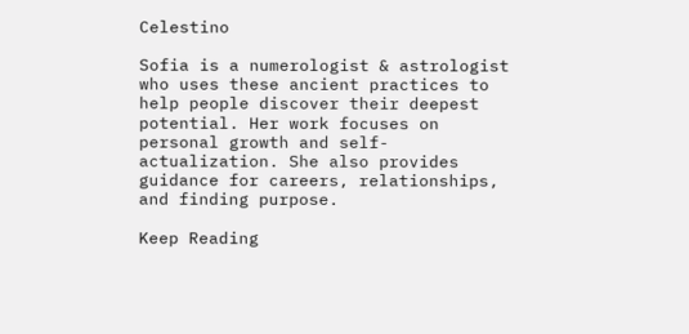Celestino

Sofia is a numerologist & astrologist who uses these ancient practices to help people discover their deepest potential. Her work focuses on personal growth and self-actualization. She also provides guidance for careers, relationships, and finding purpose.

Keep Reading